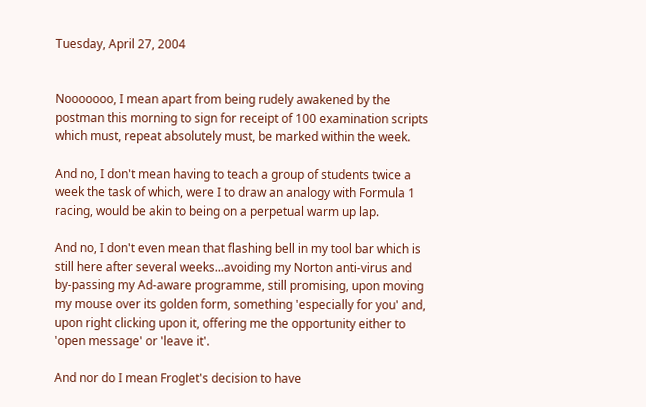Tuesday, April 27, 2004


Nooooooo, I mean apart from being rudely awakened by the postman this morning to sign for receipt of 100 examination scripts which must, repeat absolutely must, be marked within the week.

And no, I don't mean having to teach a group of students twice a week the task of which, were I to draw an analogy with Formula 1 racing, would be akin to being on a perpetual warm up lap.

And no, I don't even mean that flashing bell in my tool bar which is still here after several weeks...avoiding my Norton anti-virus and by-passing my Ad-aware programme, still promising, upon moving my mouse over its golden form, something 'especially for you' and, upon right clicking upon it, offering me the opportunity either to 'open message' or 'leave it'.

And nor do I mean Froglet's decision to have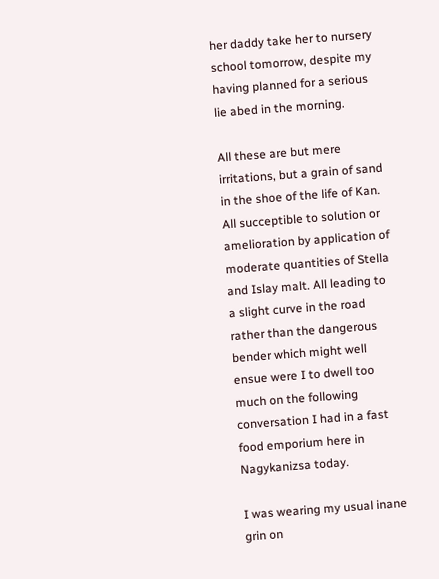her daddy take her to nursery school tomorrow, despite my having planned for a serious lie abed in the morning.

All these are but mere irritations, but a grain of sand in the shoe of the life of Kan. All succeptible to solution or amelioration by application of moderate quantities of Stella and Islay malt. All leading to a slight curve in the road rather than the dangerous bender which might well ensue were I to dwell too much on the following conversation I had in a fast food emporium here in Nagykanizsa today.

I was wearing my usual inane grin on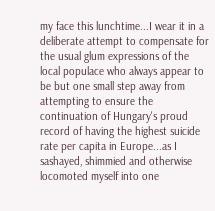my face this lunchtime...I wear it in a deliberate attempt to compensate for the usual glum expressions of the local populace who always appear to be but one small step away from attempting to ensure the continuation of Hungary's proud record of having the highest suicide rate per capita in Europe...as I sashayed, shimmied and otherwise locomoted myself into one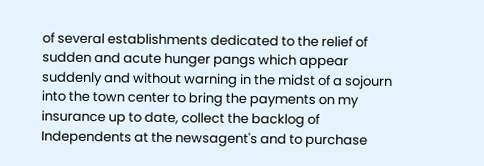of several establishments dedicated to the relief of sudden and acute hunger pangs which appear suddenly and without warning in the midst of a sojourn into the town center to bring the payments on my insurance up to date, collect the backlog of Independents at the newsagent's and to purchase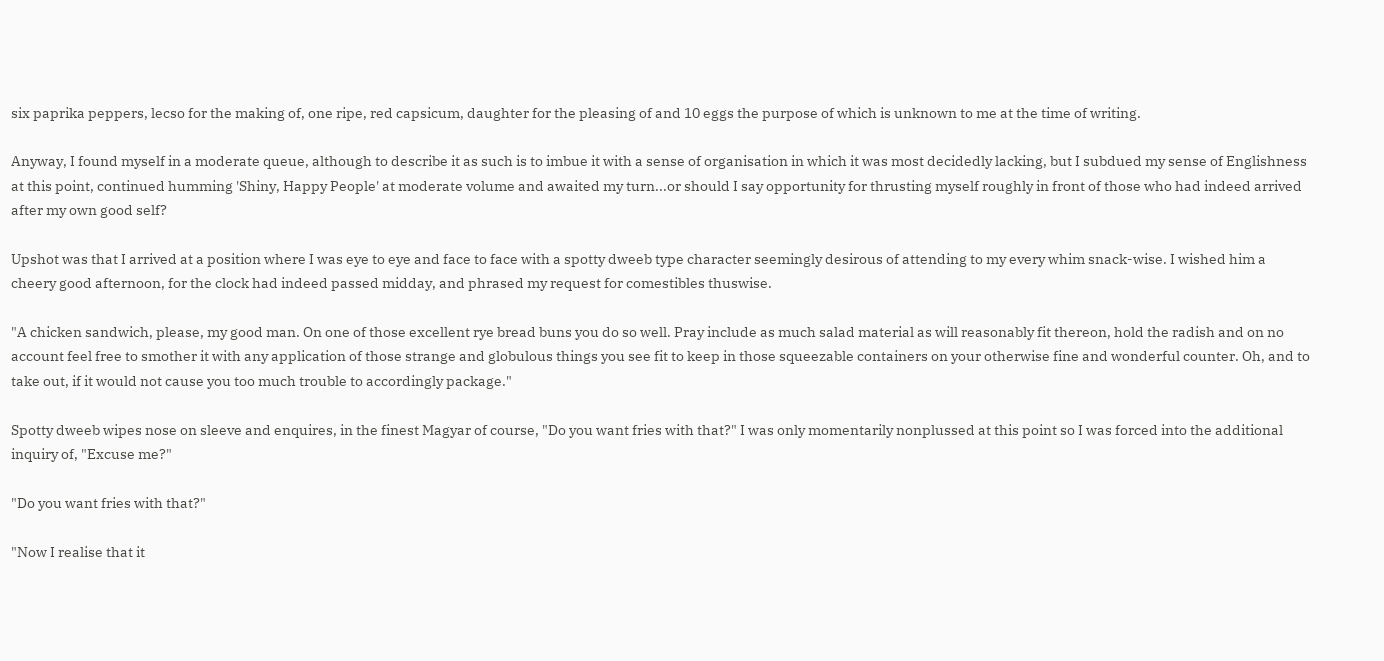six paprika peppers, lecso for the making of, one ripe, red capsicum, daughter for the pleasing of and 10 eggs the purpose of which is unknown to me at the time of writing.

Anyway, I found myself in a moderate queue, although to describe it as such is to imbue it with a sense of organisation in which it was most decidedly lacking, but I subdued my sense of Englishness at this point, continued humming 'Shiny, Happy People' at moderate volume and awaited my turn...or should I say opportunity for thrusting myself roughly in front of those who had indeed arrived after my own good self?

Upshot was that I arrived at a position where I was eye to eye and face to face with a spotty dweeb type character seemingly desirous of attending to my every whim snack-wise. I wished him a cheery good afternoon, for the clock had indeed passed midday, and phrased my request for comestibles thuswise.

"A chicken sandwich, please, my good man. On one of those excellent rye bread buns you do so well. Pray include as much salad material as will reasonably fit thereon, hold the radish and on no account feel free to smother it with any application of those strange and globulous things you see fit to keep in those squeezable containers on your otherwise fine and wonderful counter. Oh, and to take out, if it would not cause you too much trouble to accordingly package."

Spotty dweeb wipes nose on sleeve and enquires, in the finest Magyar of course, "Do you want fries with that?" I was only momentarily nonplussed at this point so I was forced into the additional inquiry of, "Excuse me?"

"Do you want fries with that?"

"Now I realise that it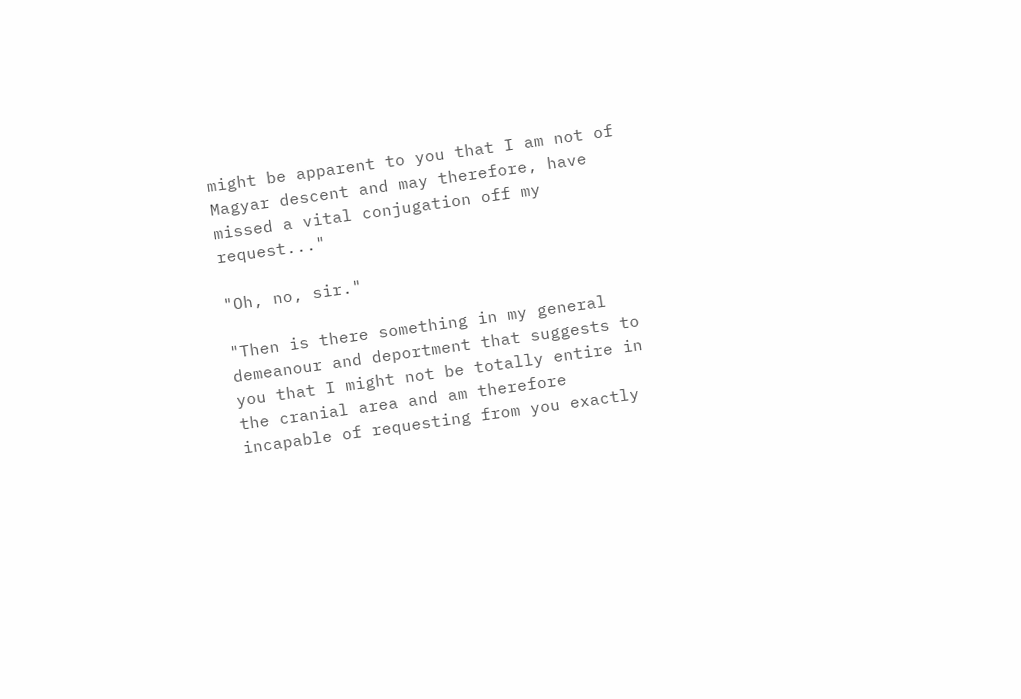might be apparent to you that I am not of Magyar descent and may therefore, have missed a vital conjugation off my request..."

"Oh, no, sir."

"Then is there something in my general demeanour and deportment that suggests to you that I might not be totally entire in the cranial area and am therefore incapable of requesting from you exactly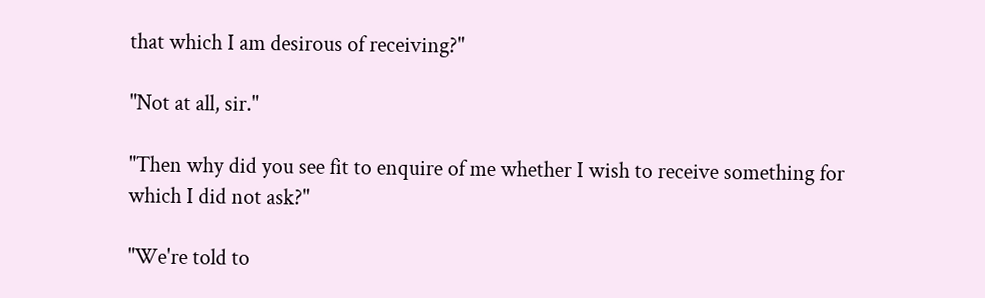that which I am desirous of receiving?"

"Not at all, sir."

"Then why did you see fit to enquire of me whether I wish to receive something for which I did not ask?"

"We're told to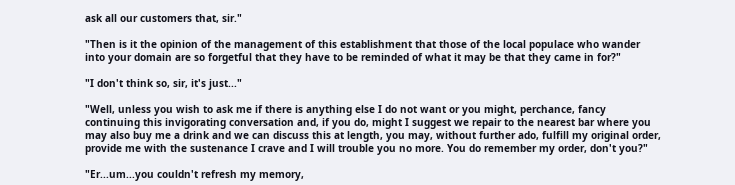ask all our customers that, sir."

"Then is it the opinion of the management of this establishment that those of the local populace who wander into your domain are so forgetful that they have to be reminded of what it may be that they came in for?"

"I don't think so, sir, it's just..."

"Well, unless you wish to ask me if there is anything else I do not want or you might, perchance, fancy continuing this invigorating conversation and, if you do, might I suggest we repair to the nearest bar where you may also buy me a drink and we can discuss this at length, you may, without further ado, fulfill my original order, provide me with the sustenance I crave and I will trouble you no more. You do remember my order, don't you?"

"Er...um...you couldn't refresh my memory,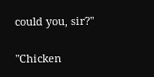could you, sir?"

"Chicken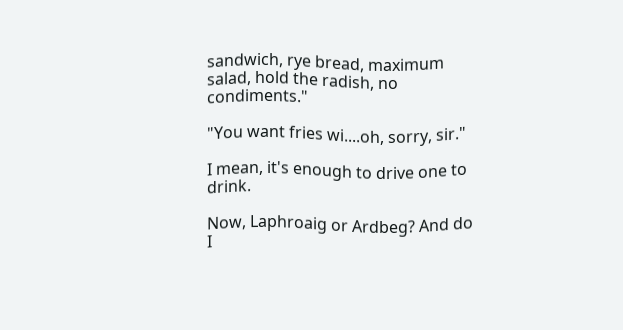sandwich, rye bread, maximum salad, hold the radish, no condiments."

"You want fries wi....oh, sorry, sir."

I mean, it's enough to drive one to drink.

Now, Laphroaig or Ardbeg? And do I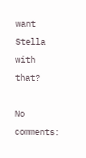want Stella with that?

No comments: